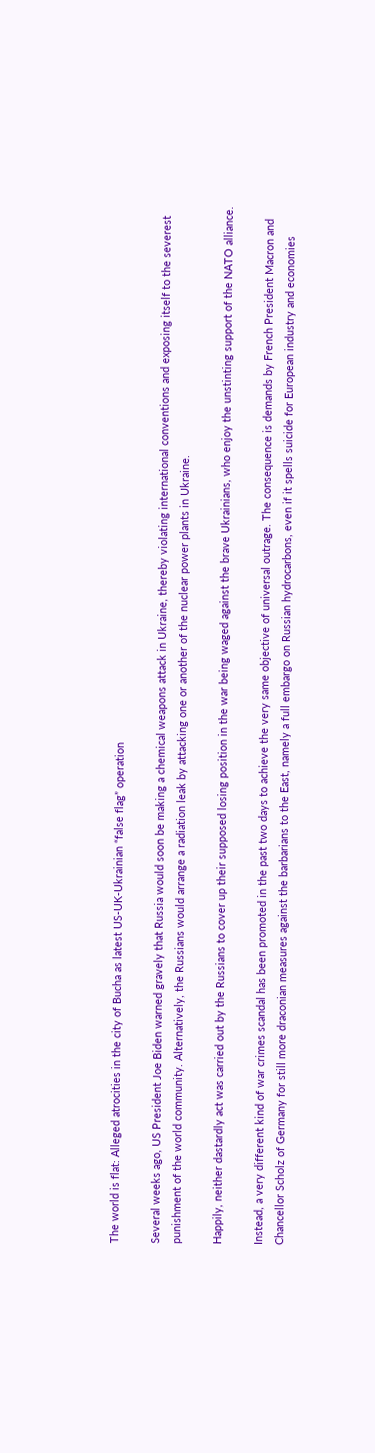The world is flat: Alleged atrocities in the city of Bucha as latest US-UK-Ukrainian “false flag” operation

Several weeks ago, US President Joe Biden warned gravely that Russia would soon be making a chemical weapons attack in Ukraine, thereby violating international conventions and exposing itself to the severest punishment of the world community. Alternatively, the Russians would arrange a radiation leak by attacking one or another of the nuclear power plants in Ukraine.

Happily, neither dastardly act was carried out by the Russians to cover up their supposed losing position in the war being waged against the brave Ukrainians, who enjoy the unstinting support of the NATO alliance.

Instead, a very different kind of war crimes scandal has been promoted in the past two days to achieve the very same objective of universal outrage. The consequence is demands by French President Macron and Chancellor Scholz of Germany for still more draconian measures against the barbarians to the East, namely a full embargo on Russian hydrocarbons, even if it spells suicide for European industry and economies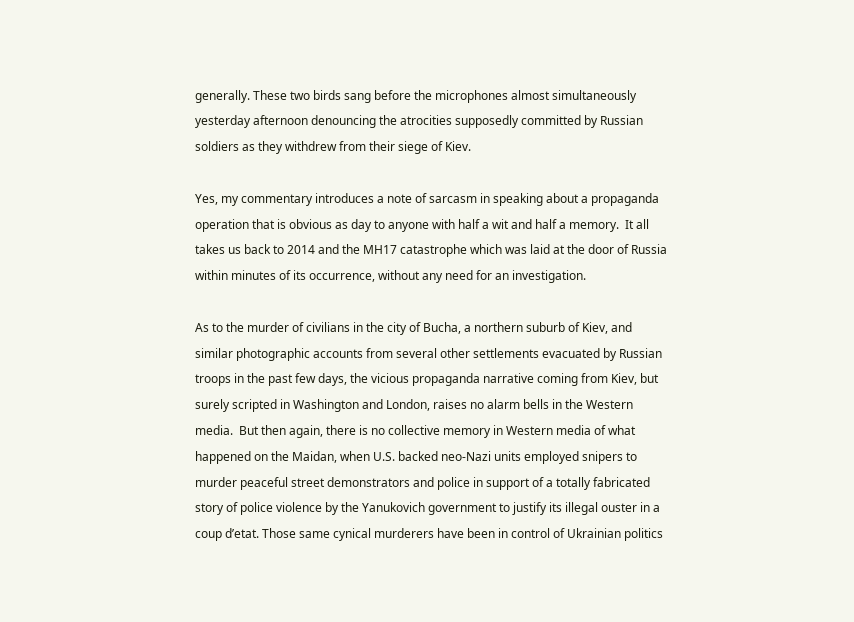generally. These two birds sang before the microphones almost simultaneously yesterday afternoon denouncing the atrocities supposedly committed by Russian soldiers as they withdrew from their siege of Kiev.

Yes, my commentary introduces a note of sarcasm in speaking about a propaganda operation that is obvious as day to anyone with half a wit and half a memory.  It all takes us back to 2014 and the MH17 catastrophe which was laid at the door of Russia within minutes of its occurrence, without any need for an investigation.

As to the murder of civilians in the city of Bucha, a northern suburb of Kiev, and similar photographic accounts from several other settlements evacuated by Russian troops in the past few days, the vicious propaganda narrative coming from Kiev, but surely scripted in Washington and London, raises no alarm bells in the Western media.  But then again, there is no collective memory in Western media of what happened on the Maidan, when U.S. backed neo-Nazi units employed snipers to murder peaceful street demonstrators and police in support of a totally fabricated story of police violence by the Yanukovich government to justify its illegal ouster in a coup d’etat. Those same cynical murderers have been in control of Ukrainian politics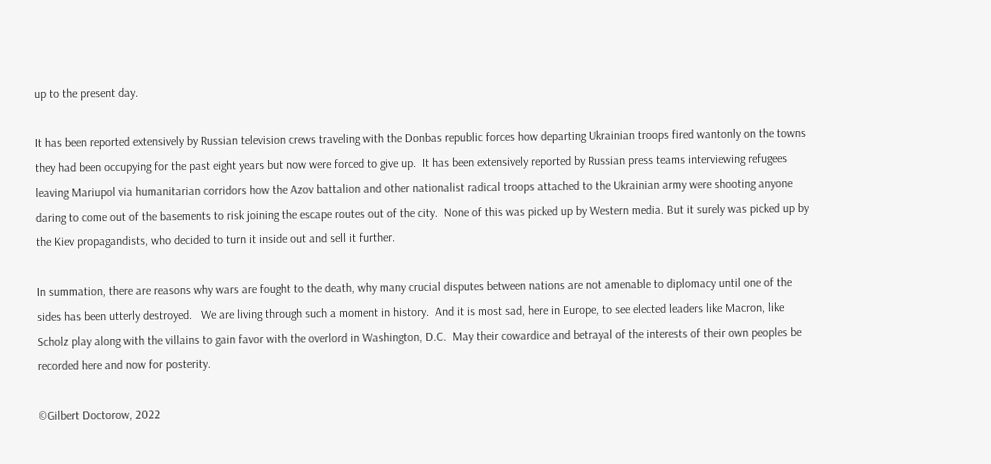up to the present day.

It has been reported extensively by Russian television crews traveling with the Donbas republic forces how departing Ukrainian troops fired wantonly on the towns they had been occupying for the past eight years but now were forced to give up.  It has been extensively reported by Russian press teams interviewing refugees leaving Mariupol via humanitarian corridors how the Azov battalion and other nationalist radical troops attached to the Ukrainian army were shooting anyone daring to come out of the basements to risk joining the escape routes out of the city.  None of this was picked up by Western media. But it surely was picked up by the Kiev propagandists, who decided to turn it inside out and sell it further.

In summation, there are reasons why wars are fought to the death, why many crucial disputes between nations are not amenable to diplomacy until one of the sides has been utterly destroyed.   We are living through such a moment in history.  And it is most sad, here in Europe, to see elected leaders like Macron, like Scholz play along with the villains to gain favor with the overlord in Washington, D.C.  May their cowardice and betrayal of the interests of their own peoples be recorded here and now for posterity.

©Gilbert Doctorow, 2022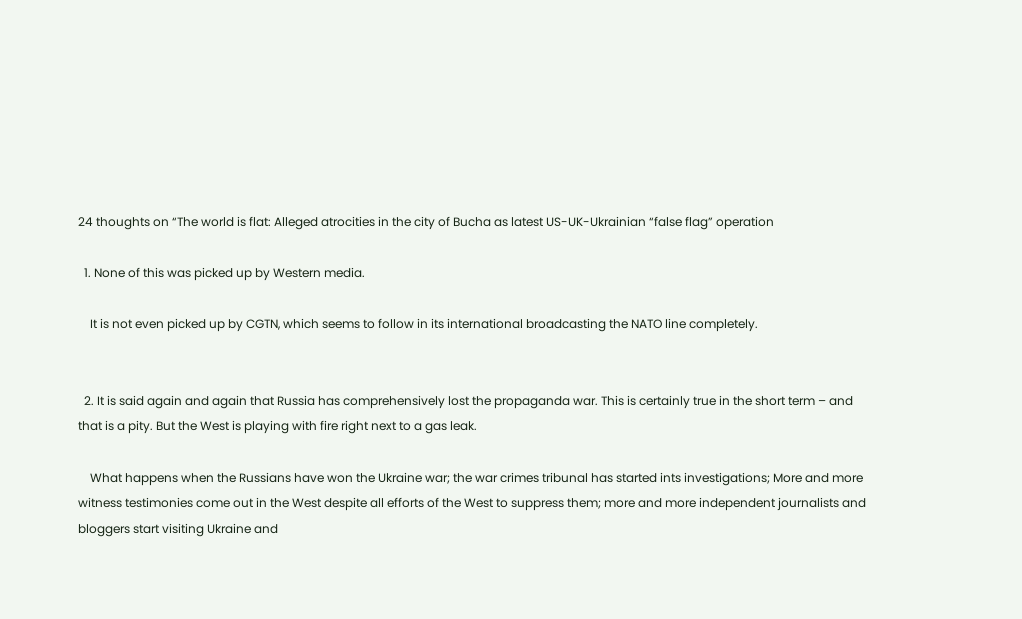24 thoughts on “The world is flat: Alleged atrocities in the city of Bucha as latest US-UK-Ukrainian “false flag” operation

  1. None of this was picked up by Western media.

    It is not even picked up by CGTN, which seems to follow in its international broadcasting the NATO line completely.


  2. It is said again and again that Russia has comprehensively lost the propaganda war. This is certainly true in the short term – and that is a pity. But the West is playing with fire right next to a gas leak.

    What happens when the Russians have won the Ukraine war; the war crimes tribunal has started ints investigations; More and more witness testimonies come out in the West despite all efforts of the West to suppress them; more and more independent journalists and bloggers start visiting Ukraine and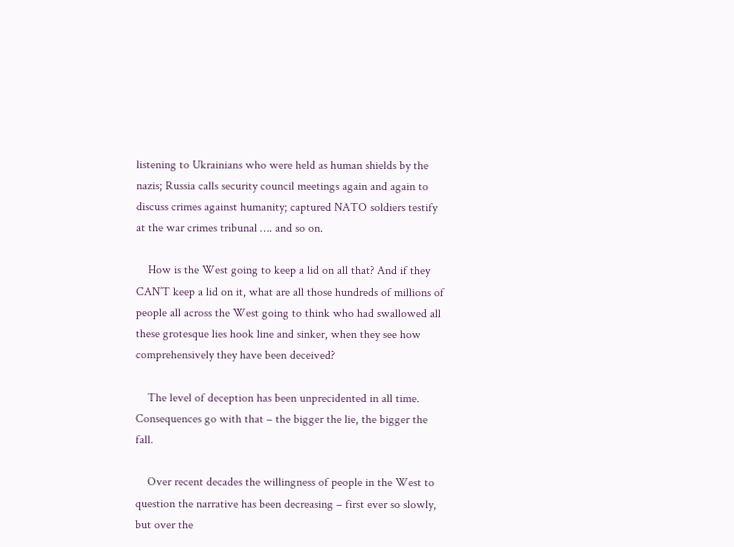listening to Ukrainians who were held as human shields by the nazis; Russia calls security council meetings again and again to discuss crimes against humanity; captured NATO soldiers testify at the war crimes tribunal …. and so on.

    How is the West going to keep a lid on all that? And if they CAN’T keep a lid on it, what are all those hundreds of millions of people all across the West going to think who had swallowed all these grotesque lies hook line and sinker, when they see how comprehensively they have been deceived?

    The level of deception has been unprecidented in all time. Consequences go with that – the bigger the lie, the bigger the fall.

    Over recent decades the willingness of people in the West to question the narrative has been decreasing – first ever so slowly, but over the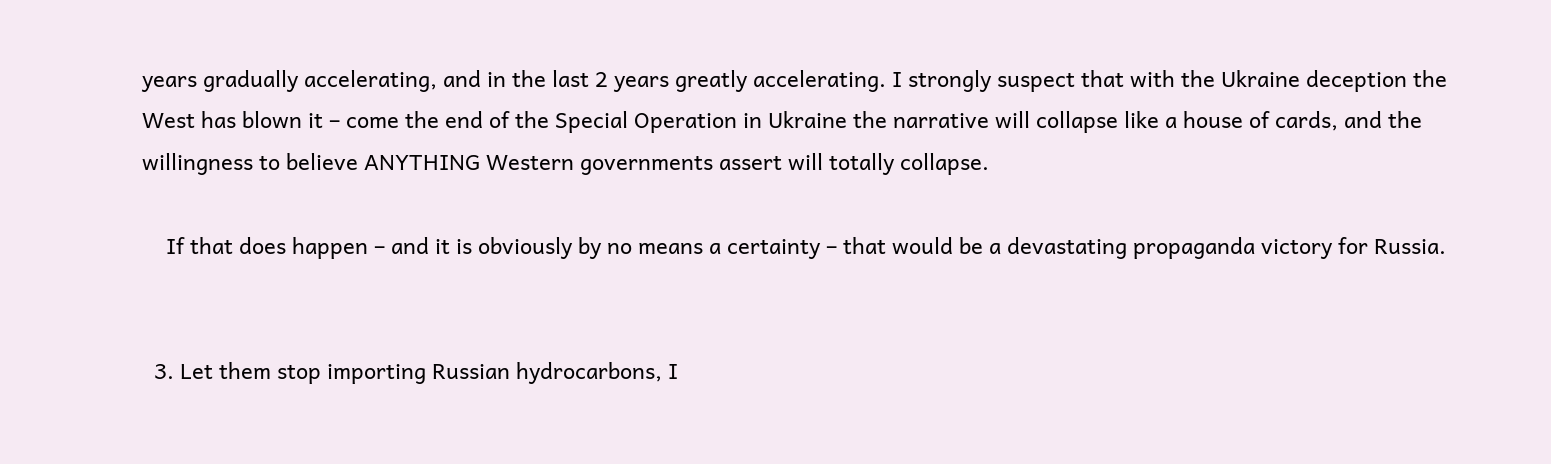years gradually accelerating, and in the last 2 years greatly accelerating. I strongly suspect that with the Ukraine deception the West has blown it – come the end of the Special Operation in Ukraine the narrative will collapse like a house of cards, and the willingness to believe ANYTHING Western governments assert will totally collapse.

    If that does happen – and it is obviously by no means a certainty – that would be a devastating propaganda victory for Russia.


  3. Let them stop importing Russian hydrocarbons, I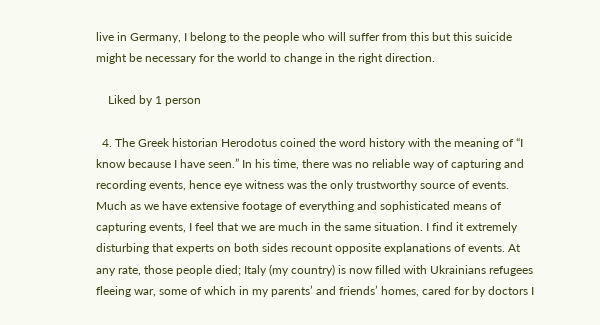live in Germany, I belong to the people who will suffer from this but this suicide might be necessary for the world to change in the right direction.

    Liked by 1 person

  4. The Greek historian Herodotus coined the word history with the meaning of “I know because I have seen.” In his time, there was no reliable way of capturing and recording events, hence eye witness was the only trustworthy source of events. Much as we have extensive footage of everything and sophisticated means of capturing events, I feel that we are much in the same situation. I find it extremely disturbing that experts on both sides recount opposite explanations of events. At any rate, those people died; Italy (my country) is now filled with Ukrainians refugees fleeing war, some of which in my parents’ and friends’ homes, cared for by doctors I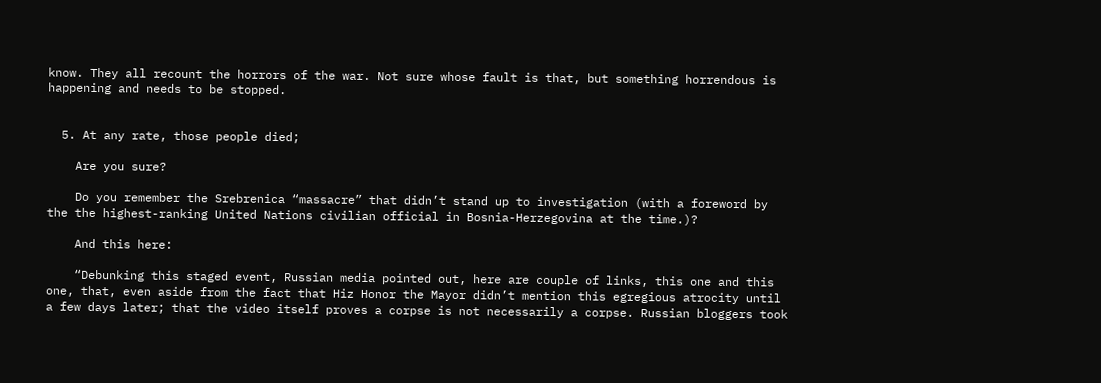know. They all recount the horrors of the war. Not sure whose fault is that, but something horrendous is happening and needs to be stopped.


  5. At any rate, those people died;

    Are you sure?

    Do you remember the Srebrenica “massacre” that didn’t stand up to investigation (with a foreword by the the highest-ranking United Nations civilian official in Bosnia-Herzegovina at the time.)?

    And this here:

    “Debunking this staged event, Russian media pointed out, here are couple of links, this one and this one, that, even aside from the fact that Hiz Honor the Mayor didn’t mention this egregious atrocity until a few days later; that the video itself proves a corpse is not necessarily a corpse. Russian bloggers took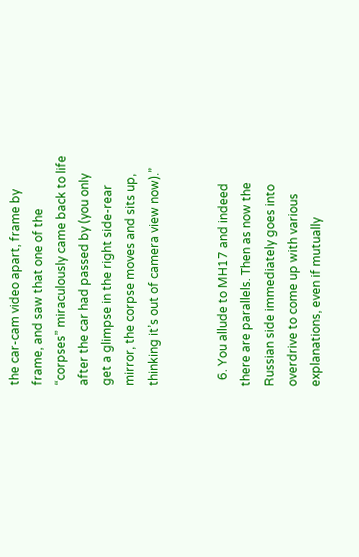the car-cam video apart, frame by frame, and saw that one of the “corpses” miraculously came back to life after the car had passed by (you only get a glimpse in the right side-rear mirror, the corpse moves and sits up, thinking it’s out of camera view now).”


  6. You allude to MH17 and indeed there are parallels. Then as now the Russian side immediately goes into overdrive to come up with various explanations, even if mutually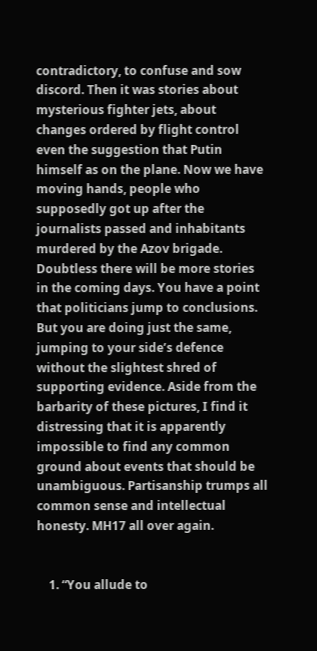contradictory, to confuse and sow discord. Then it was stories about mysterious fighter jets, about changes ordered by flight control even the suggestion that Putin himself as on the plane. Now we have moving hands, people who supposedly got up after the journalists passed and inhabitants murdered by the Azov brigade. Doubtless there will be more stories in the coming days. You have a point that politicians jump to conclusions. But you are doing just the same, jumping to your side’s defence without the slightest shred of supporting evidence. Aside from the barbarity of these pictures, I find it distressing that it is apparently impossible to find any common ground about events that should be unambiguous. Partisanship trumps all common sense and intellectual honesty. MH17 all over again.


    1. “You allude to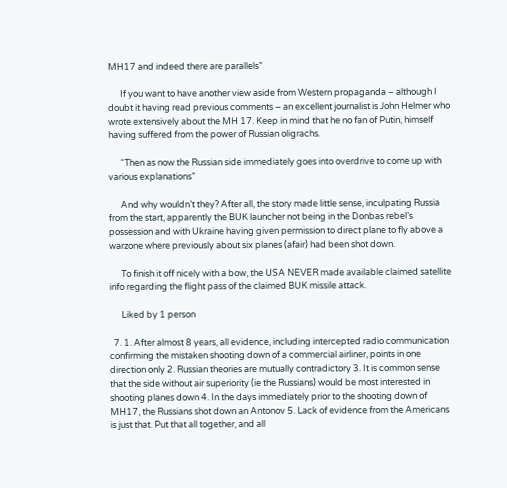MH17 and indeed there are parallels”

      If you want to have another view aside from Western propaganda – although I doubt it having read previous comments – an excellent journalist is John Helmer who wrote extensively about the MH 17. Keep in mind that he no fan of Putin, himself having suffered from the power of Russian oligrachs.

      “Then as now the Russian side immediately goes into overdrive to come up with various explanations”

      And why wouldn’t they? After all, the story made little sense, inculpating Russia from the start, apparently the BUK launcher not being in the Donbas rebel’s possession and with Ukraine having given permission to direct plane to fly above a warzone where previously about six planes (afair) had been shot down.

      To finish it off nicely with a bow, the USA NEVER made available claimed satellite info regarding the flight pass of the claimed BUK missile attack.

      Liked by 1 person

  7. 1. After almost 8 years, all evidence, including intercepted radio communication confirming the mistaken shooting down of a commercial airliner, points in one direction only 2. Russian theories are mutually contradictory 3. It is common sense that the side without air superiority (ie the Russians) would be most interested in shooting planes down 4. In the days immediately prior to the shooting down of MH17, the Russians shot down an Antonov 5. Lack of evidence from the Americans is just that. Put that all together, and all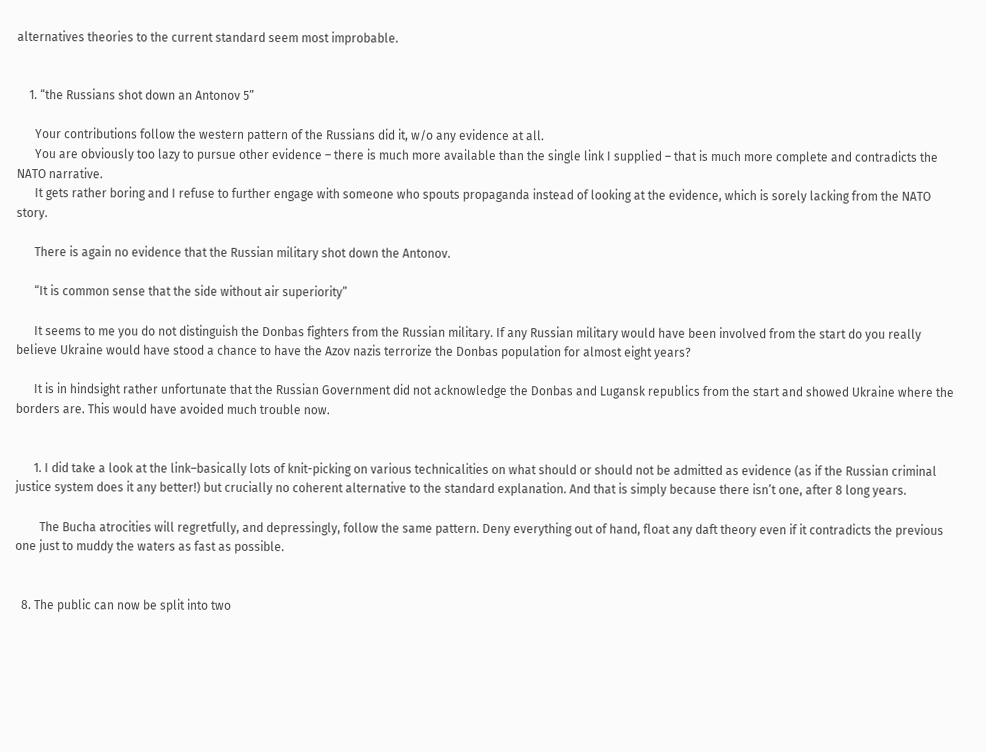alternatives theories to the current standard seem most improbable.


    1. “the Russians shot down an Antonov 5”

      Your contributions follow the western pattern of the Russians did it, w/o any evidence at all.
      You are obviously too lazy to pursue other evidence – there is much more available than the single link I supplied – that is much more complete and contradicts the NATO narrative.
      It gets rather boring and I refuse to further engage with someone who spouts propaganda instead of looking at the evidence, which is sorely lacking from the NATO story.

      There is again no evidence that the Russian military shot down the Antonov.

      “It is common sense that the side without air superiority”

      It seems to me you do not distinguish the Donbas fighters from the Russian military. If any Russian military would have been involved from the start do you really believe Ukraine would have stood a chance to have the Azov nazis terrorize the Donbas population for almost eight years?

      It is in hindsight rather unfortunate that the Russian Government did not acknowledge the Donbas and Lugansk republics from the start and showed Ukraine where the borders are. This would have avoided much trouble now.


      1. I did take a look at the link–basically lots of knit-picking on various technicalities on what should or should not be admitted as evidence (as if the Russian criminal justice system does it any better!) but crucially no coherent alternative to the standard explanation. And that is simply because there isn’t one, after 8 long years.

        The Bucha atrocities will regretfully, and depressingly, follow the same pattern. Deny everything out of hand, float any daft theory even if it contradicts the previous one just to muddy the waters as fast as possible.


  8. The public can now be split into two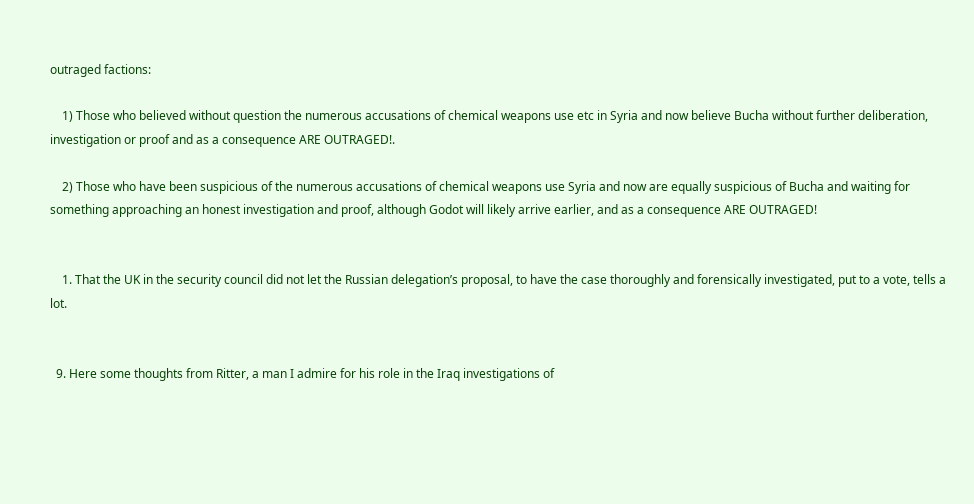outraged factions:

    1) Those who believed without question the numerous accusations of chemical weapons use etc in Syria and now believe Bucha without further deliberation, investigation or proof and as a consequence ARE OUTRAGED!.

    2) Those who have been suspicious of the numerous accusations of chemical weapons use Syria and now are equally suspicious of Bucha and waiting for something approaching an honest investigation and proof, although Godot will likely arrive earlier, and as a consequence ARE OUTRAGED!


    1. That the UK in the security council did not let the Russian delegation’s proposal, to have the case thoroughly and forensically investigated, put to a vote, tells a lot.


  9. Here some thoughts from Ritter, a man I admire for his role in the Iraq investigations of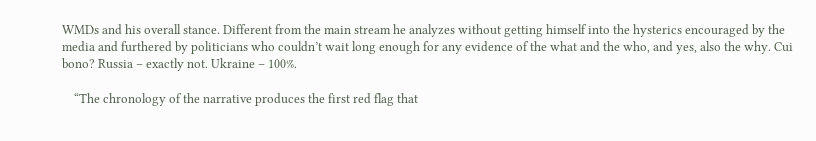WMDs and his overall stance. Different from the main stream he analyzes without getting himself into the hysterics encouraged by the media and furthered by politicians who couldn’t wait long enough for any evidence of the what and the who, and yes, also the why. Cui bono? Russia – exactly not. Ukraine – 100%.

    “The chronology of the narrative produces the first red flag that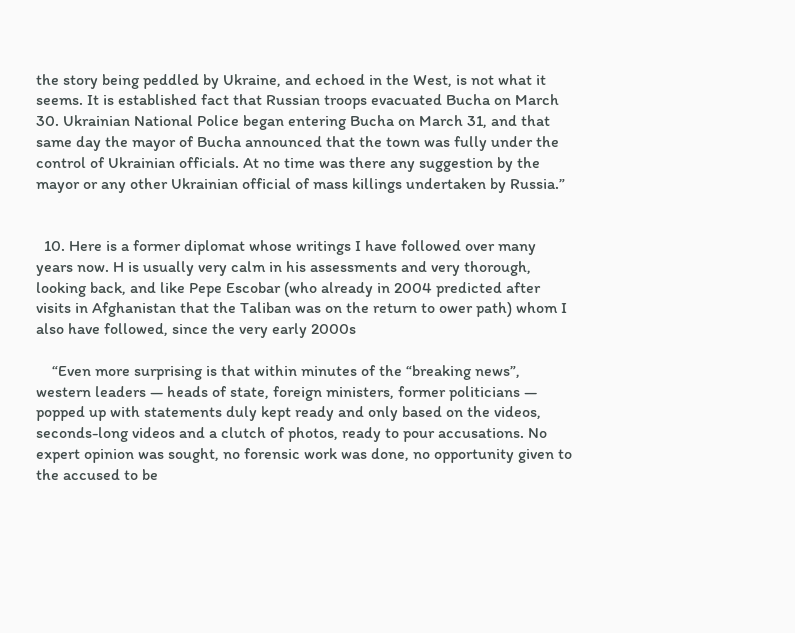the story being peddled by Ukraine, and echoed in the West, is not what it seems. It is established fact that Russian troops evacuated Bucha on March 30. Ukrainian National Police began entering Bucha on March 31, and that same day the mayor of Bucha announced that the town was fully under the control of Ukrainian officials. At no time was there any suggestion by the mayor or any other Ukrainian official of mass killings undertaken by Russia.”


  10. Here is a former diplomat whose writings I have followed over many years now. H is usually very calm in his assessments and very thorough, looking back, and like Pepe Escobar (who already in 2004 predicted after visits in Afghanistan that the Taliban was on the return to ower path) whom I also have followed, since the very early 2000s

    “Even more surprising is that within minutes of the “breaking news”, western leaders — heads of state, foreign ministers, former politicians — popped up with statements duly kept ready and only based on the videos, seconds-long videos and a clutch of photos, ready to pour accusations. No expert opinion was sought, no forensic work was done, no opportunity given to the accused to be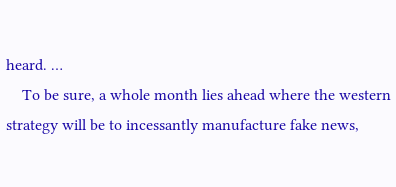heard. …
    To be sure, a whole month lies ahead where the western strategy will be to incessantly manufacture fake news,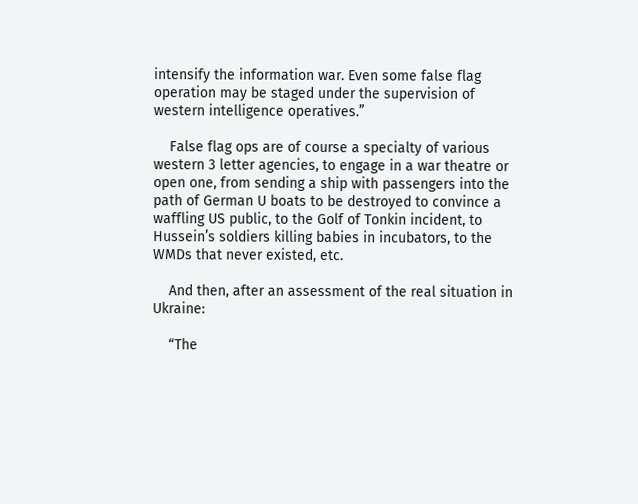intensify the information war. Even some false flag operation may be staged under the supervision of western intelligence operatives.”

    False flag ops are of course a specialty of various western 3 letter agencies, to engage in a war theatre or open one, from sending a ship with passengers into the path of German U boats to be destroyed to convince a waffling US public, to the Golf of Tonkin incident, to Hussein’s soldiers killing babies in incubators, to the WMDs that never existed, etc.

    And then, after an assessment of the real situation in Ukraine:

    “The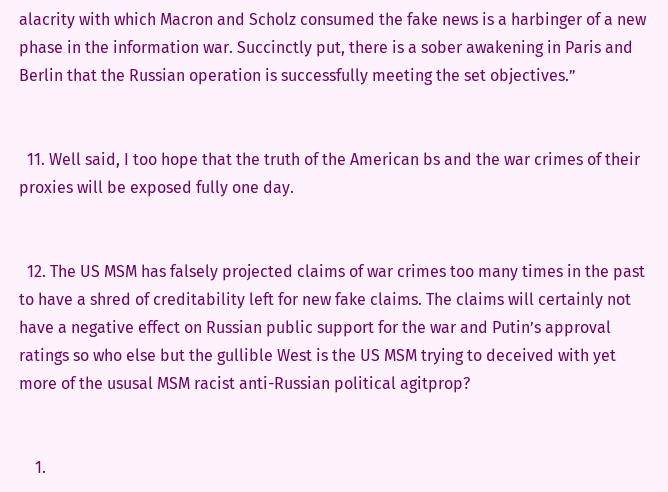alacrity with which Macron and Scholz consumed the fake news is a harbinger of a new phase in the information war. Succinctly put, there is a sober awakening in Paris and Berlin that the Russian operation is successfully meeting the set objectives.”


  11. Well said, I too hope that the truth of the American bs and the war crimes of their proxies will be exposed fully one day.


  12. The US MSM has falsely projected claims of war crimes too many times in the past to have a shred of creditability left for new fake claims. The claims will certainly not have a negative effect on Russian public support for the war and Putin’s approval ratings so who else but the gullible West is the US MSM trying to deceived with yet more of the ususal MSM racist anti-Russian political agitprop?


    1.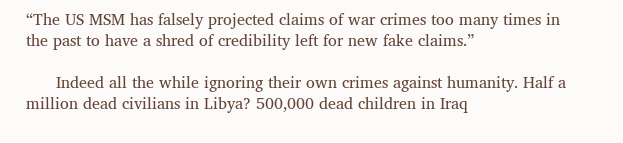“The US MSM has falsely projected claims of war crimes too many times in the past to have a shred of credibility left for new fake claims.”

      Indeed all the while ignoring their own crimes against humanity. Half a million dead civilians in Libya? 500,000 dead children in Iraq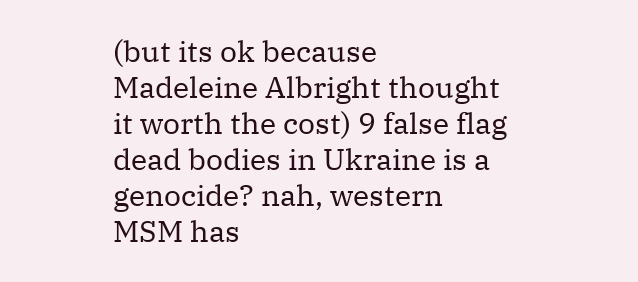(but its ok because Madeleine Albright thought it worth the cost) 9 false flag dead bodies in Ukraine is a genocide? nah, western MSM has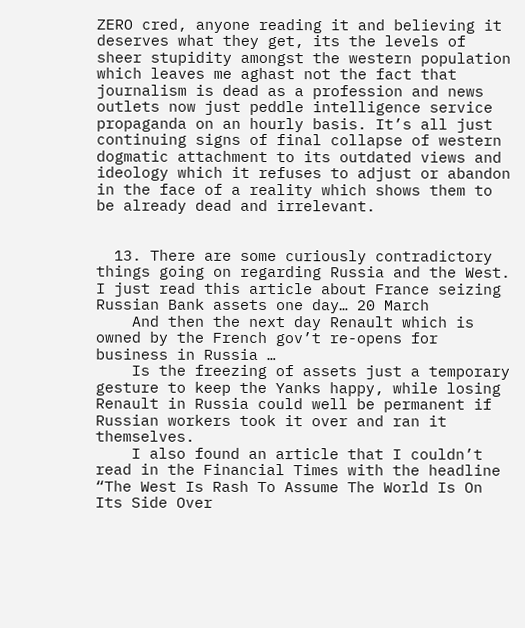ZERO cred, anyone reading it and believing it deserves what they get, its the levels of sheer stupidity amongst the western population which leaves me aghast not the fact that journalism is dead as a profession and news outlets now just peddle intelligence service propaganda on an hourly basis. It’s all just continuing signs of final collapse of western dogmatic attachment to its outdated views and ideology which it refuses to adjust or abandon in the face of a reality which shows them to be already dead and irrelevant.


  13. There are some curiously contradictory things going on regarding Russia and the West. I just read this article about France seizing Russian Bank assets one day… 20 March
    And then the next day Renault which is owned by the French gov’t re-opens for business in Russia …
    Is the freezing of assets just a temporary gesture to keep the Yanks happy, while losing Renault in Russia could well be permanent if Russian workers took it over and ran it themselves.
    I also found an article that I couldn’t read in the Financial Times with the headline “The West Is Rash To Assume The World Is On Its Side Over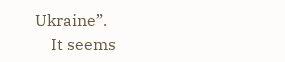Ukraine”.
    It seems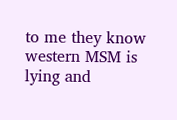to me they know western MSM is lying and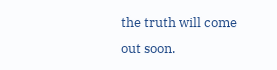the truth will come out soon.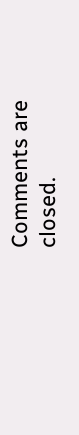Comments are closed.